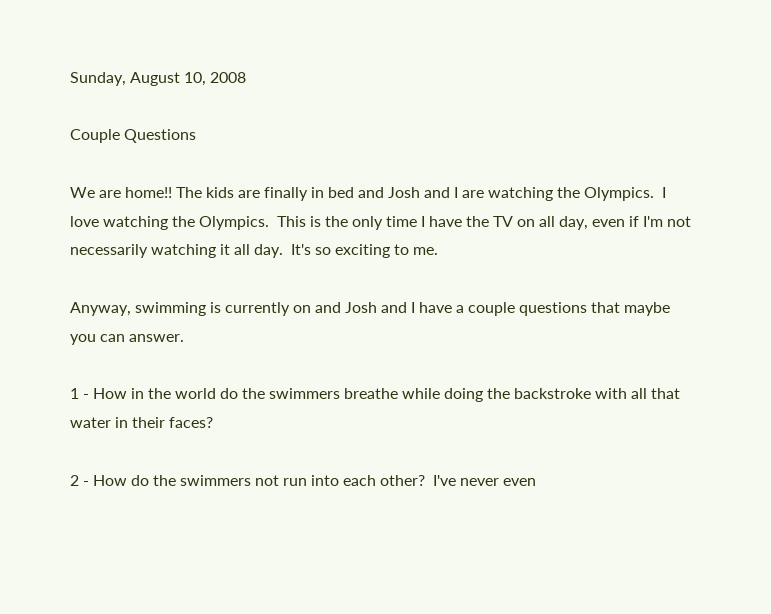Sunday, August 10, 2008

Couple Questions

We are home!! The kids are finally in bed and Josh and I are watching the Olympics.  I love watching the Olympics.  This is the only time I have the TV on all day, even if I'm not necessarily watching it all day.  It's so exciting to me.

Anyway, swimming is currently on and Josh and I have a couple questions that maybe you can answer.

1 - How in the world do the swimmers breathe while doing the backstroke with all that water in their faces?

2 - How do the swimmers not run into each other?  I've never even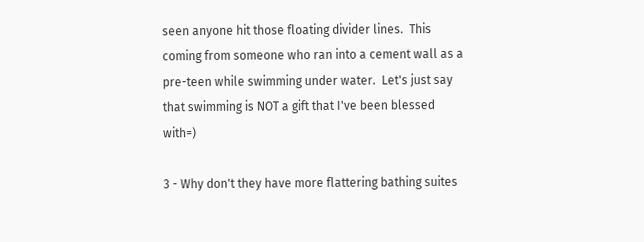seen anyone hit those floating divider lines.  This coming from someone who ran into a cement wall as a pre-teen while swimming under water.  Let's just say that swimming is NOT a gift that I've been blessed with=)

3 - Why don't they have more flattering bathing suites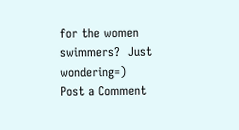for the women swimmers?  Just wondering=)
Post a Comment